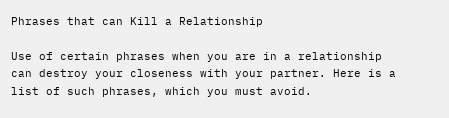Phrases that can Kill a Relationship

Use of certain phrases when you are in a relationship can destroy your closeness with your partner. Here is a list of such phrases, which you must avoid.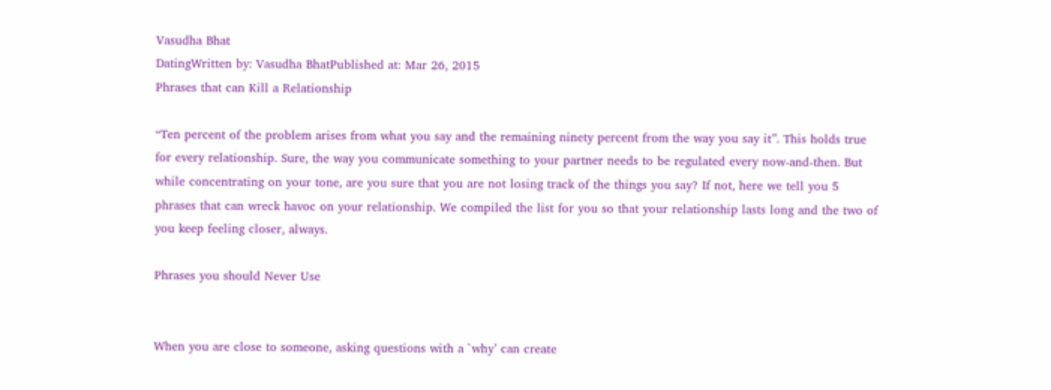Vasudha Bhat
DatingWritten by: Vasudha BhatPublished at: Mar 26, 2015
Phrases that can Kill a Relationship

“Ten percent of the problem arises from what you say and the remaining ninety percent from the way you say it”. This holds true for every relationship. Sure, the way you communicate something to your partner needs to be regulated every now-and-then. But while concentrating on your tone, are you sure that you are not losing track of the things you say? If not, here we tell you 5 phrases that can wreck havoc on your relationship. We compiled the list for you so that your relationship lasts long and the two of you keep feeling closer, always.

Phrases you should Never Use


When you are close to someone, asking questions with a `why’ can create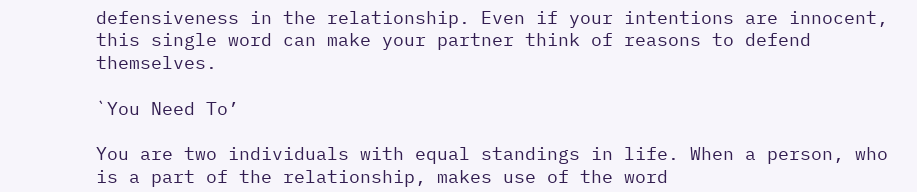defensiveness in the relationship. Even if your intentions are innocent, this single word can make your partner think of reasons to defend themselves.

`You Need To’

You are two individuals with equal standings in life. When a person, who is a part of the relationship, makes use of the word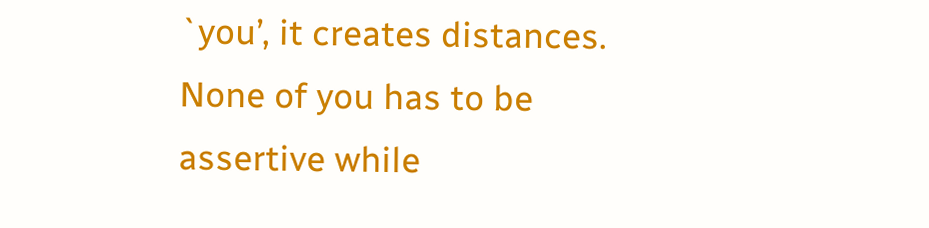`you’, it creates distances. None of you has to be assertive while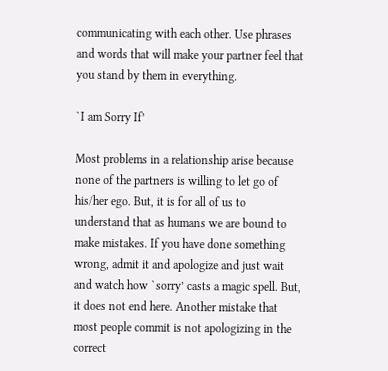communicating with each other. Use phrases and words that will make your partner feel that you stand by them in everything.

`I am Sorry If’

Most problems in a relationship arise because none of the partners is willing to let go of his/her ego. But, it is for all of us to understand that as humans we are bound to make mistakes. If you have done something wrong, admit it and apologize and just wait and watch how `sorry’ casts a magic spell. But, it does not end here. Another mistake that most people commit is not apologizing in the correct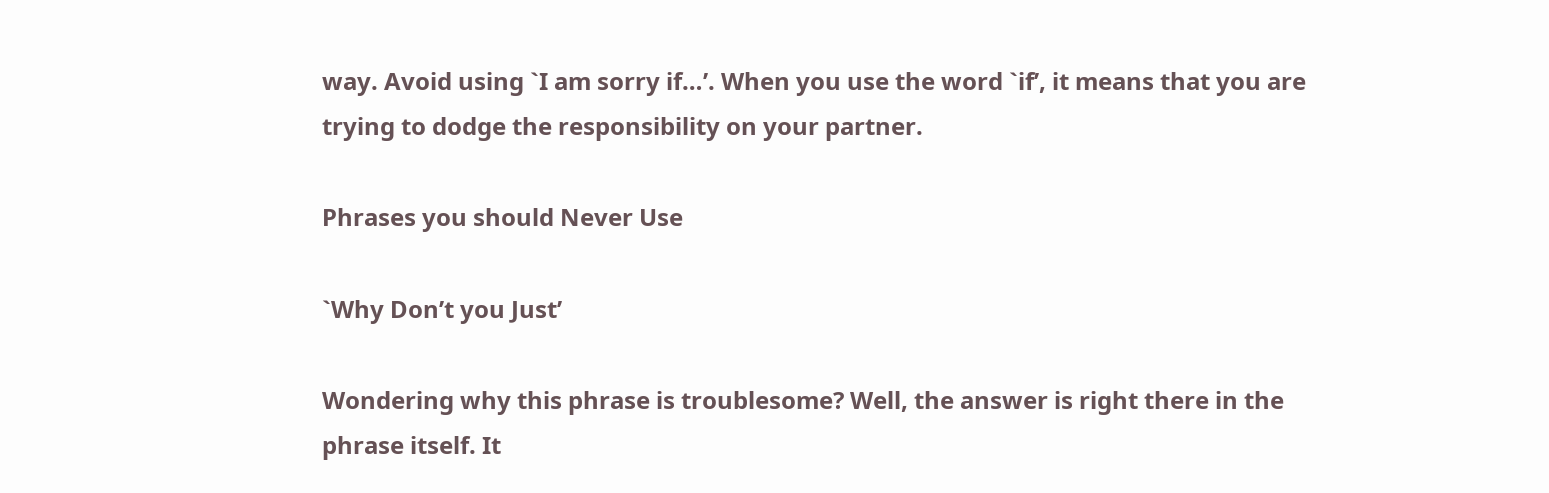way. Avoid using `I am sorry if…’. When you use the word `if’, it means that you are trying to dodge the responsibility on your partner.

Phrases you should Never Use

`Why Don’t you Just’

Wondering why this phrase is troublesome? Well, the answer is right there in the phrase itself. It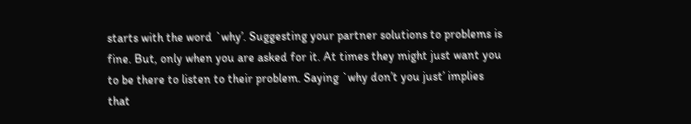starts with the word `why’. Suggesting your partner solutions to problems is fine. But, only when you are asked for it. At times they might just want you to be there to listen to their problem. Saying `why don’t you just’ implies that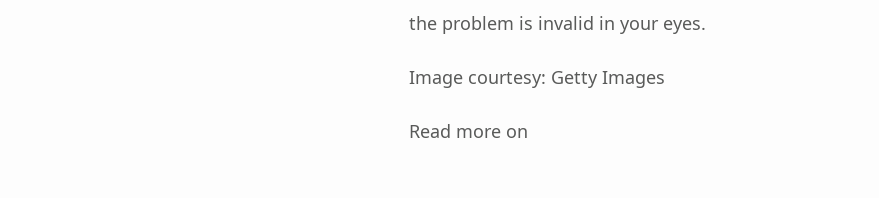the problem is invalid in your eyes.

Image courtesy: Getty Images

Read more on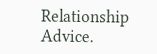Relationship Advice.